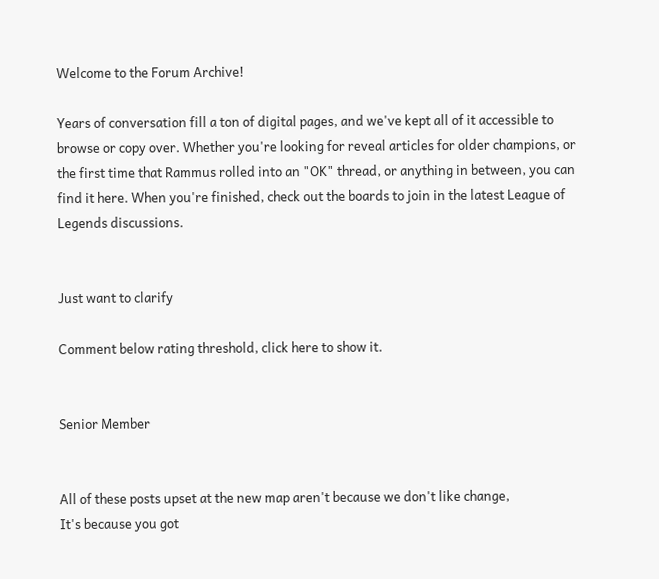Welcome to the Forum Archive!

Years of conversation fill a ton of digital pages, and we've kept all of it accessible to browse or copy over. Whether you're looking for reveal articles for older champions, or the first time that Rammus rolled into an "OK" thread, or anything in between, you can find it here. When you're finished, check out the boards to join in the latest League of Legends discussions.


Just want to clarify

Comment below rating threshold, click here to show it.


Senior Member


All of these posts upset at the new map aren't because we don't like change,
It's because you got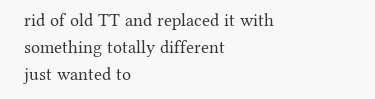rid of old TT and replaced it with something totally different
just wanted to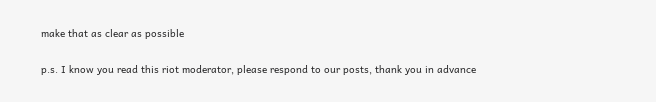make that as clear as possible

p.s. I know you read this riot moderator, please respond to our posts, thank you in advance